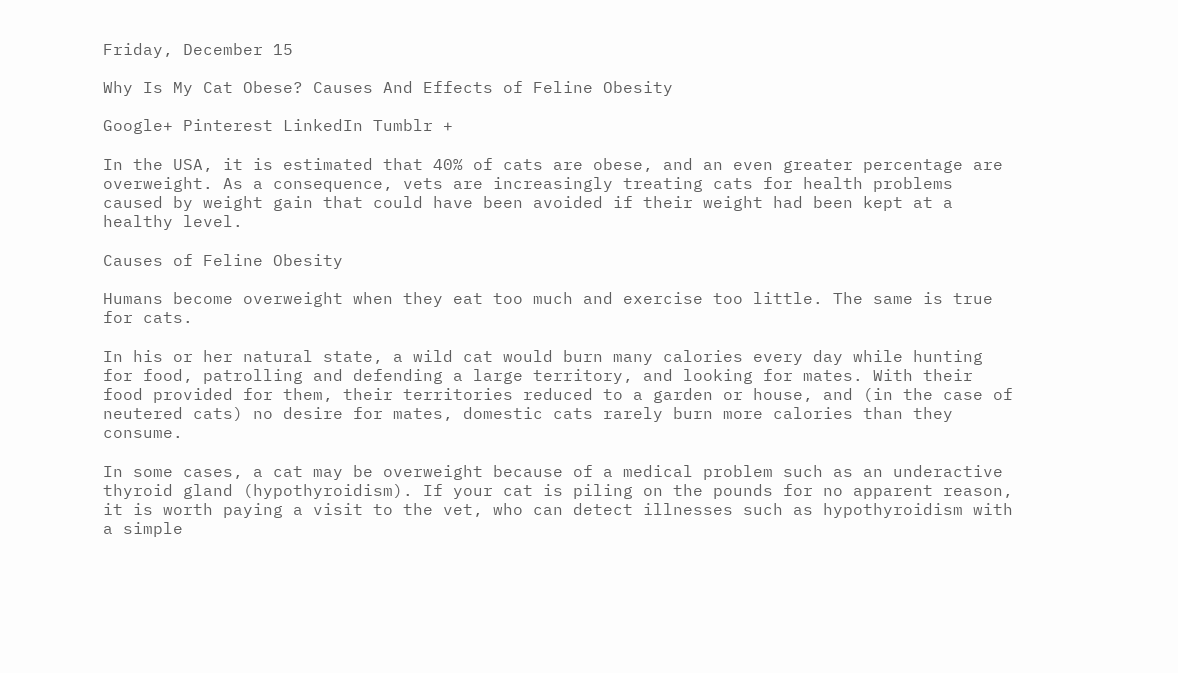Friday, December 15

Why Is My Cat Obese? Causes And Effects of Feline Obesity

Google+ Pinterest LinkedIn Tumblr +

In the USA, it is estimated that 40% of cats are obese, and an even greater percentage are overweight. As a consequence, vets are increasingly treating cats for health problems caused by weight gain that could have been avoided if their weight had been kept at a healthy level.

Causes of Feline Obesity

Humans become overweight when they eat too much and exercise too little. The same is true for cats.

In his or her natural state, a wild cat would burn many calories every day while hunting for food, patrolling and defending a large territory, and looking for mates. With their food provided for them, their territories reduced to a garden or house, and (in the case of neutered cats) no desire for mates, domestic cats rarely burn more calories than they consume.

In some cases, a cat may be overweight because of a medical problem such as an underactive thyroid gland (hypothyroidism). If your cat is piling on the pounds for no apparent reason, it is worth paying a visit to the vet, who can detect illnesses such as hypothyroidism with a simple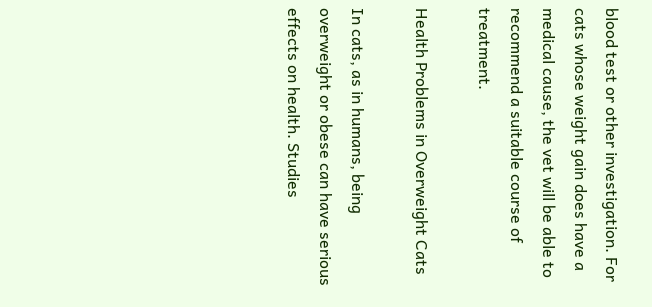blood test or other investigation. For cats whose weight gain does have a medical cause, the vet will be able to recommend a suitable course of treatment.

Health Problems in Overweight Cats

In cats, as in humans, being overweight or obese can have serious effects on health. Studies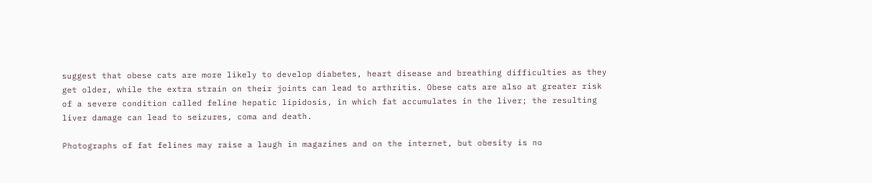suggest that obese cats are more likely to develop diabetes, heart disease and breathing difficulties as they get older, while the extra strain on their joints can lead to arthritis. Obese cats are also at greater risk of a severe condition called feline hepatic lipidosis, in which fat accumulates in the liver; the resulting liver damage can lead to seizures, coma and death.

Photographs of fat felines may raise a laugh in magazines and on the internet, but obesity is no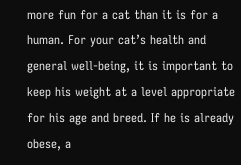more fun for a cat than it is for a human. For your cat’s health and general well-being, it is important to keep his weight at a level appropriate for his age and breed. If he is already obese, a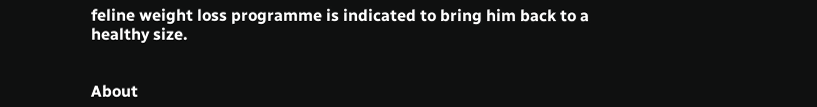feline weight loss programme is indicated to bring him back to a healthy size.


About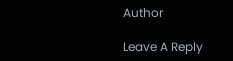Author

Leave A Reply